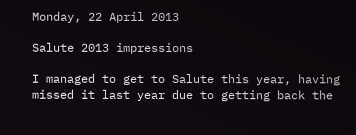Monday, 22 April 2013

Salute 2013 impressions

I managed to get to Salute this year, having missed it last year due to getting back the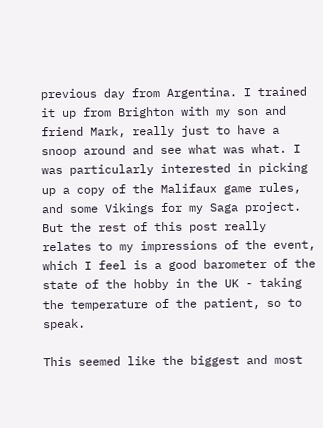previous day from Argentina. I trained it up from Brighton with my son and friend Mark, really just to have a snoop around and see what was what. I was particularly interested in picking up a copy of the Malifaux game rules, and some Vikings for my Saga project. But the rest of this post really relates to my impressions of the event, which I feel is a good barometer of the state of the hobby in the UK - taking the temperature of the patient, so to speak.

This seemed like the biggest and most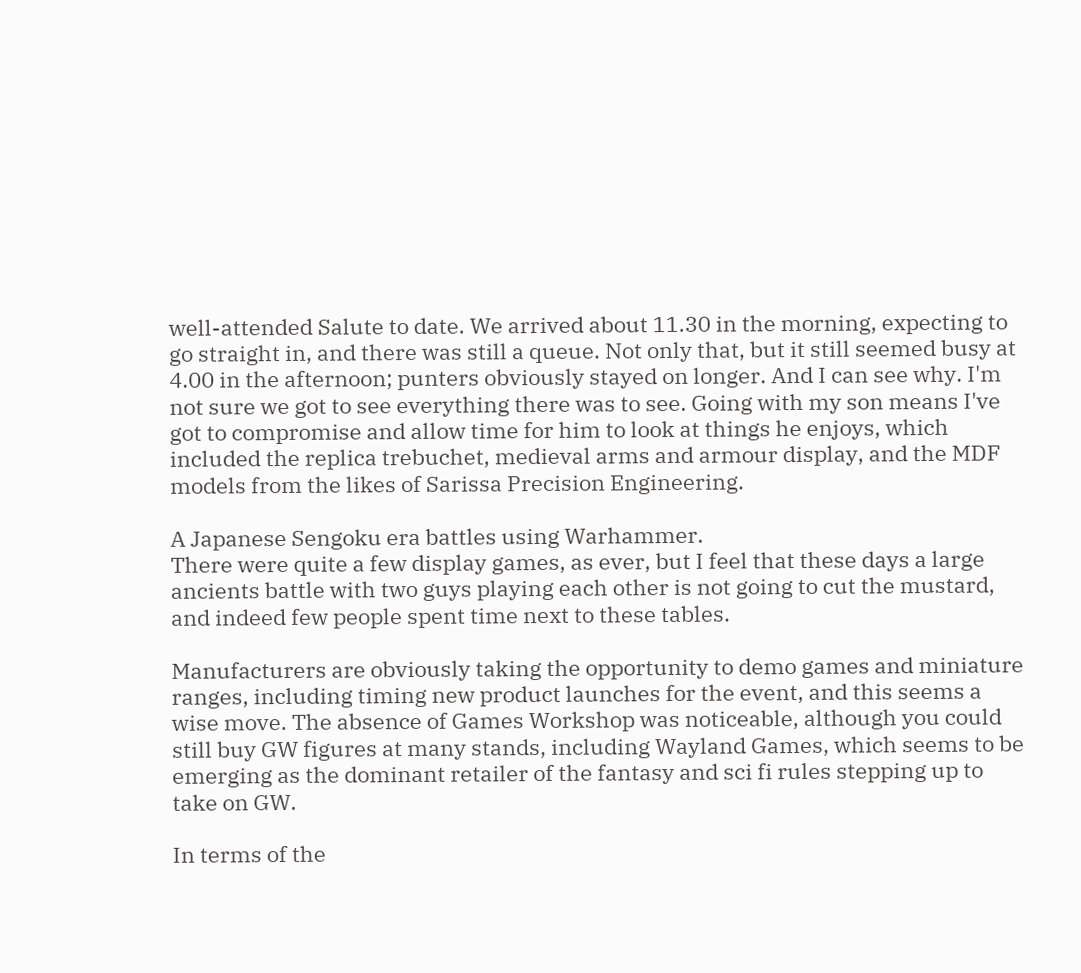well-attended Salute to date. We arrived about 11.30 in the morning, expecting to go straight in, and there was still a queue. Not only that, but it still seemed busy at 4.00 in the afternoon; punters obviously stayed on longer. And I can see why. I'm not sure we got to see everything there was to see. Going with my son means I've got to compromise and allow time for him to look at things he enjoys, which included the replica trebuchet, medieval arms and armour display, and the MDF models from the likes of Sarissa Precision Engineering.

A Japanese Sengoku era battles using Warhammer.
There were quite a few display games, as ever, but I feel that these days a large ancients battle with two guys playing each other is not going to cut the mustard, and indeed few people spent time next to these tables.

Manufacturers are obviously taking the opportunity to demo games and miniature ranges, including timing new product launches for the event, and this seems a wise move. The absence of Games Workshop was noticeable, although you could still buy GW figures at many stands, including Wayland Games, which seems to be emerging as the dominant retailer of the fantasy and sci fi rules stepping up to take on GW.

In terms of the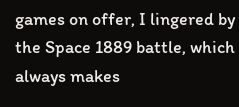games on offer, I lingered by the Space 1889 battle, which always makes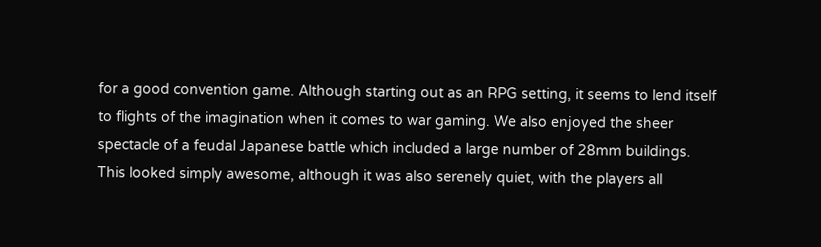for a good convention game. Although starting out as an RPG setting, it seems to lend itself to flights of the imagination when it comes to war gaming. We also enjoyed the sheer spectacle of a feudal Japanese battle which included a large number of 28mm buildings. This looked simply awesome, although it was also serenely quiet, with the players all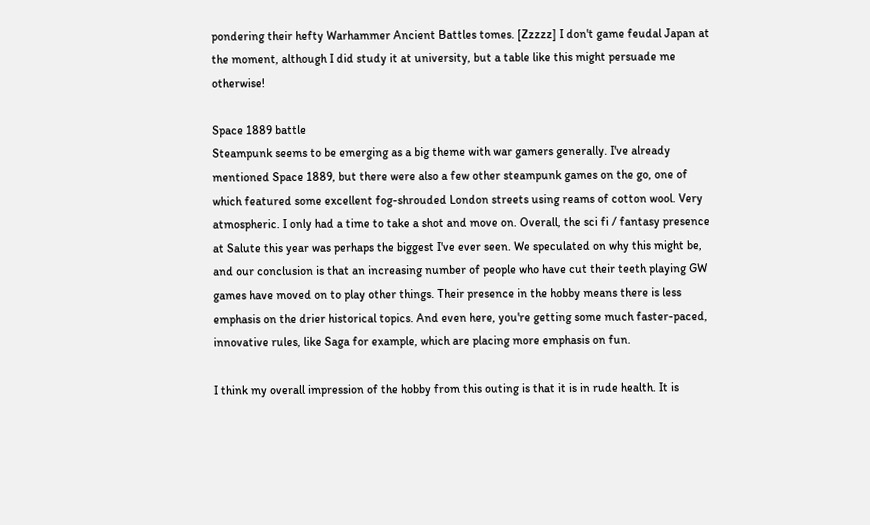pondering their hefty Warhammer Ancient Battles tomes. [Zzzzz] I don't game feudal Japan at the moment, although I did study it at university, but a table like this might persuade me otherwise!

Space 1889 battle
Steampunk seems to be emerging as a big theme with war gamers generally. I've already mentioned Space 1889, but there were also a few other steampunk games on the go, one of which featured some excellent fog-shrouded London streets using reams of cotton wool. Very atmospheric. I only had a time to take a shot and move on. Overall, the sci fi / fantasy presence at Salute this year was perhaps the biggest I've ever seen. We speculated on why this might be, and our conclusion is that an increasing number of people who have cut their teeth playing GW games have moved on to play other things. Their presence in the hobby means there is less emphasis on the drier historical topics. And even here, you're getting some much faster-paced, innovative rules, like Saga for example, which are placing more emphasis on fun.

I think my overall impression of the hobby from this outing is that it is in rude health. It is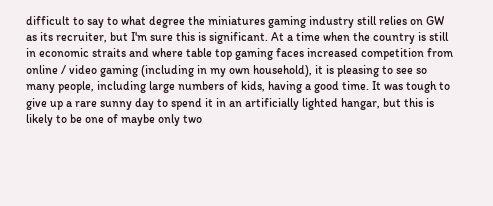difficult to say to what degree the miniatures gaming industry still relies on GW as its recruiter, but I'm sure this is significant. At a time when the country is still in economic straits and where table top gaming faces increased competition from online / video gaming (including in my own household), it is pleasing to see so many people, including large numbers of kids, having a good time. It was tough to give up a rare sunny day to spend it in an artificially lighted hangar, but this is likely to be one of maybe only two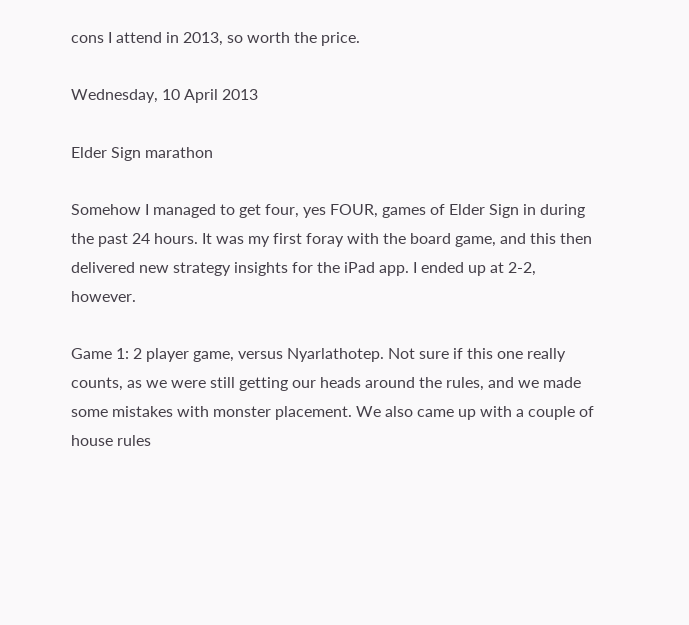cons I attend in 2013, so worth the price.

Wednesday, 10 April 2013

Elder Sign marathon

Somehow I managed to get four, yes FOUR, games of Elder Sign in during the past 24 hours. It was my first foray with the board game, and this then delivered new strategy insights for the iPad app. I ended up at 2-2, however.

Game 1: 2 player game, versus Nyarlathotep. Not sure if this one really counts, as we were still getting our heads around the rules, and we made some mistakes with monster placement. We also came up with a couple of house rules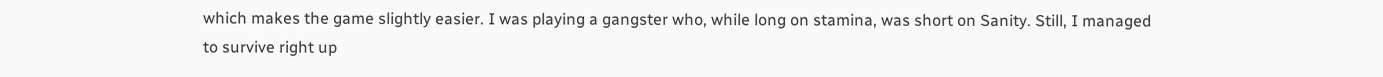which makes the game slightly easier. I was playing a gangster who, while long on stamina, was short on Sanity. Still, I managed to survive right up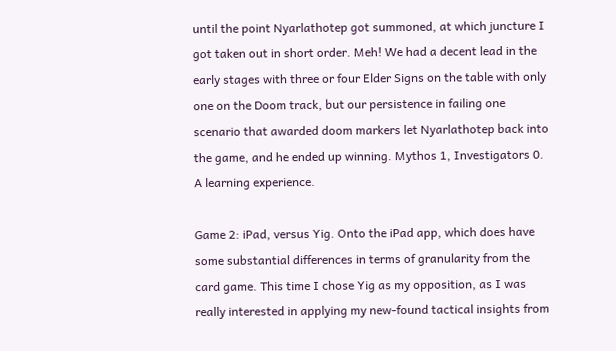until the point Nyarlathotep got summoned, at which juncture I got taken out in short order. Meh! We had a decent lead in the early stages with three or four Elder Signs on the table with only one on the Doom track, but our persistence in failing one scenario that awarded doom markers let Nyarlathotep back into the game, and he ended up winning. Mythos 1, Investigators 0. A learning experience.

Game 2: iPad, versus Yig. Onto the iPad app, which does have some substantial differences in terms of granularity from the card game. This time I chose Yig as my opposition, as I was really interested in applying my new-found tactical insights from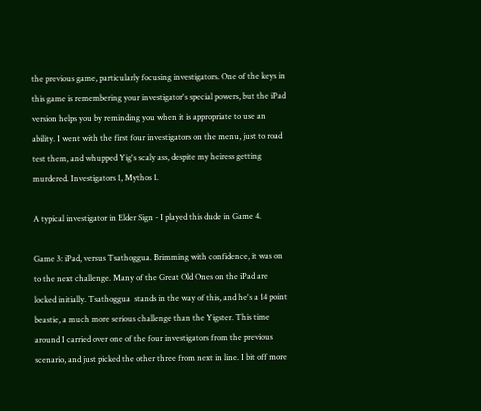the previous game, particularly focusing investigators. One of the keys in this game is remembering your investigator's special powers, but the iPad version helps you by reminding you when it is appropriate to use an ability. I went with the first four investigators on the menu, just to road test them, and whupped Yig's scaly ass, despite my heiress getting murdered. Investigators 1, Mythos 1.

A typical investigator in Elder Sign - I played this dude in Game 4.

Game 3: iPad, versus Tsathoggua. Brimming with confidence, it was on to the next challenge. Many of the Great Old Ones on the iPad are locked initially. Tsathoggua  stands in the way of this, and he's a 14 point beastie, a much more serious challenge than the Yigster. This time around I carried over one of the four investigators from the previous scenario, and just picked the other three from next in line. I bit off more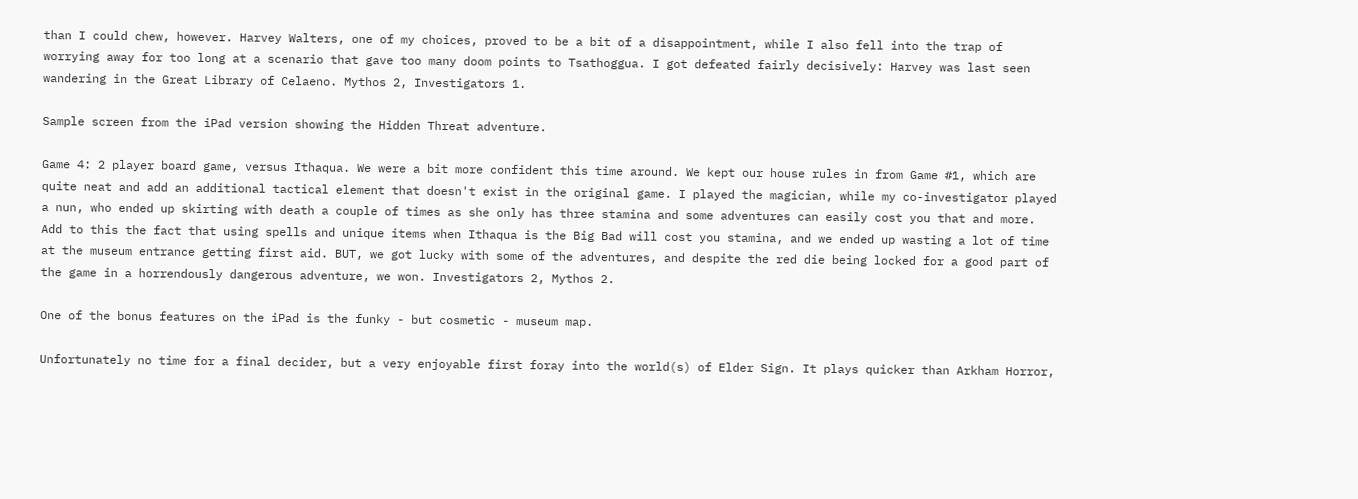than I could chew, however. Harvey Walters, one of my choices, proved to be a bit of a disappointment, while I also fell into the trap of worrying away for too long at a scenario that gave too many doom points to Tsathoggua. I got defeated fairly decisively: Harvey was last seen wandering in the Great Library of Celaeno. Mythos 2, Investigators 1.

Sample screen from the iPad version showing the Hidden Threat adventure.

Game 4: 2 player board game, versus Ithaqua. We were a bit more confident this time around. We kept our house rules in from Game #1, which are quite neat and add an additional tactical element that doesn't exist in the original game. I played the magician, while my co-investigator played a nun, who ended up skirting with death a couple of times as she only has three stamina and some adventures can easily cost you that and more. Add to this the fact that using spells and unique items when Ithaqua is the Big Bad will cost you stamina, and we ended up wasting a lot of time at the museum entrance getting first aid. BUT, we got lucky with some of the adventures, and despite the red die being locked for a good part of the game in a horrendously dangerous adventure, we won. Investigators 2, Mythos 2.

One of the bonus features on the iPad is the funky - but cosmetic - museum map.

Unfortunately no time for a final decider, but a very enjoyable first foray into the world(s) of Elder Sign. It plays quicker than Arkham Horror,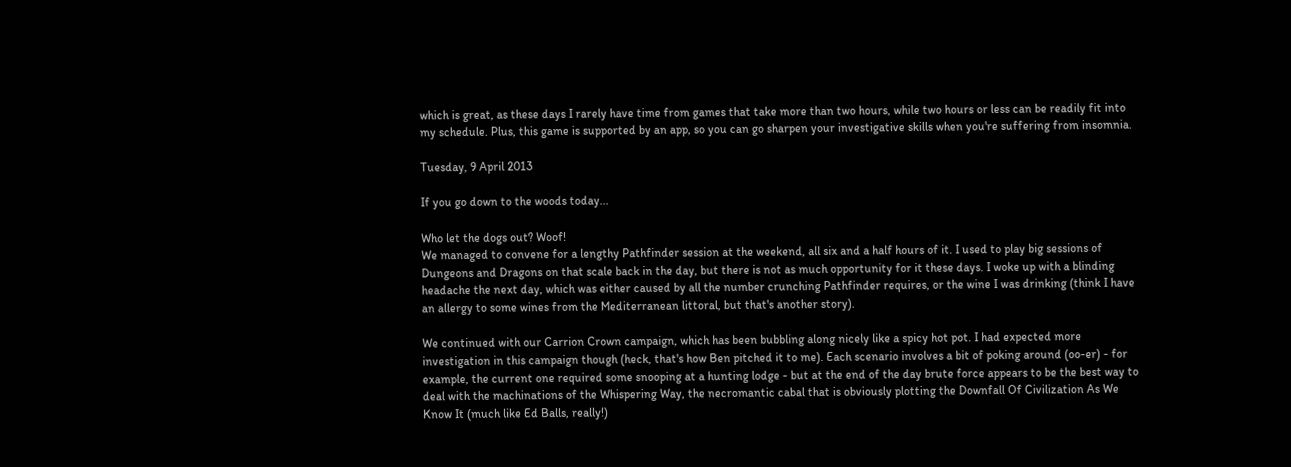which is great, as these days I rarely have time from games that take more than two hours, while two hours or less can be readily fit into my schedule. Plus, this game is supported by an app, so you can go sharpen your investigative skills when you're suffering from insomnia.

Tuesday, 9 April 2013

If you go down to the woods today...

Who let the dogs out? Woof!
We managed to convene for a lengthy Pathfinder session at the weekend, all six and a half hours of it. I used to play big sessions of Dungeons and Dragons on that scale back in the day, but there is not as much opportunity for it these days. I woke up with a blinding headache the next day, which was either caused by all the number crunching Pathfinder requires, or the wine I was drinking (think I have an allergy to some wines from the Mediterranean littoral, but that's another story).

We continued with our Carrion Crown campaign, which has been bubbling along nicely like a spicy hot pot. I had expected more investigation in this campaign though (heck, that's how Ben pitched it to me). Each scenario involves a bit of poking around (oo-er) - for example, the current one required some snooping at a hunting lodge - but at the end of the day brute force appears to be the best way to deal with the machinations of the Whispering Way, the necromantic cabal that is obviously plotting the Downfall Of Civilization As We Know It (much like Ed Balls, really!)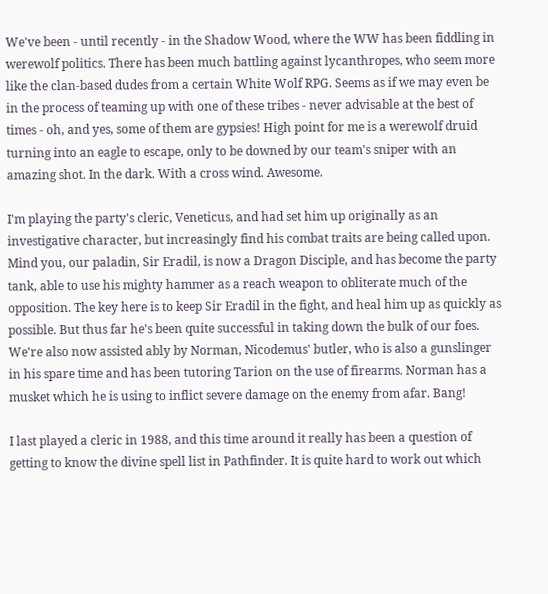We've been - until recently - in the Shadow Wood, where the WW has been fiddling in werewolf politics. There has been much battling against lycanthropes, who seem more like the clan-based dudes from a certain White Wolf RPG. Seems as if we may even be in the process of teaming up with one of these tribes - never advisable at the best of times - oh, and yes, some of them are gypsies! High point for me is a werewolf druid turning into an eagle to escape, only to be downed by our team's sniper with an amazing shot. In the dark. With a cross wind. Awesome.

I'm playing the party's cleric, Veneticus, and had set him up originally as an investigative character, but increasingly find his combat traits are being called upon. Mind you, our paladin, Sir Eradil, is now a Dragon Disciple, and has become the party tank, able to use his mighty hammer as a reach weapon to obliterate much of the opposition. The key here is to keep Sir Eradil in the fight, and heal him up as quickly as possible. But thus far he's been quite successful in taking down the bulk of our foes. We're also now assisted ably by Norman, Nicodemus' butler, who is also a gunslinger in his spare time and has been tutoring Tarion on the use of firearms. Norman has a musket which he is using to inflict severe damage on the enemy from afar. Bang!

I last played a cleric in 1988, and this time around it really has been a question of getting to know the divine spell list in Pathfinder. It is quite hard to work out which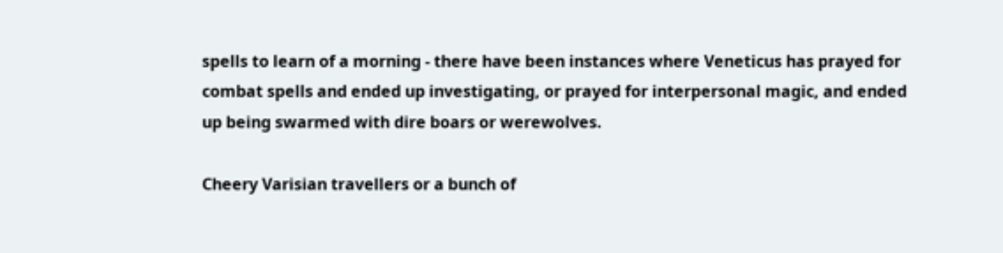spells to learn of a morning - there have been instances where Veneticus has prayed for combat spells and ended up investigating, or prayed for interpersonal magic, and ended up being swarmed with dire boars or werewolves.

Cheery Varisian travellers or a bunch of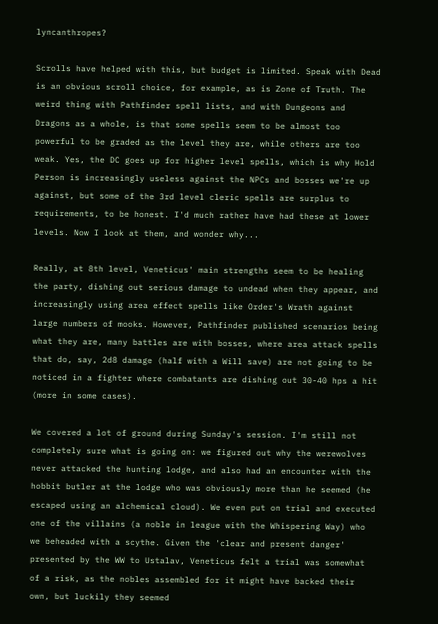lyncanthropes?

Scrolls have helped with this, but budget is limited. Speak with Dead is an obvious scroll choice, for example, as is Zone of Truth. The weird thing with Pathfinder spell lists, and with Dungeons and Dragons as a whole, is that some spells seem to be almost too powerful to be graded as the level they are, while others are too weak. Yes, the DC goes up for higher level spells, which is why Hold Person is increasingly useless against the NPCs and bosses we're up against, but some of the 3rd level cleric spells are surplus to requirements, to be honest. I'd much rather have had these at lower levels. Now I look at them, and wonder why...

Really, at 8th level, Veneticus' main strengths seem to be healing the party, dishing out serious damage to undead when they appear, and increasingly using area effect spells like Order's Wrath against large numbers of mooks. However, Pathfinder published scenarios being what they are, many battles are with bosses, where area attack spells that do, say, 2d8 damage (half with a Will save) are not going to be noticed in a fighter where combatants are dishing out 30-40 hps a hit (more in some cases).

We covered a lot of ground during Sunday's session. I'm still not completely sure what is going on: we figured out why the werewolves never attacked the hunting lodge, and also had an encounter with the hobbit butler at the lodge who was obviously more than he seemed (he escaped using an alchemical cloud). We even put on trial and executed one of the villains (a noble in league with the Whispering Way) who we beheaded with a scythe. Given the 'clear and present danger' presented by the WW to Ustalav, Veneticus felt a trial was somewhat of a risk, as the nobles assembled for it might have backed their own, but luckily they seemed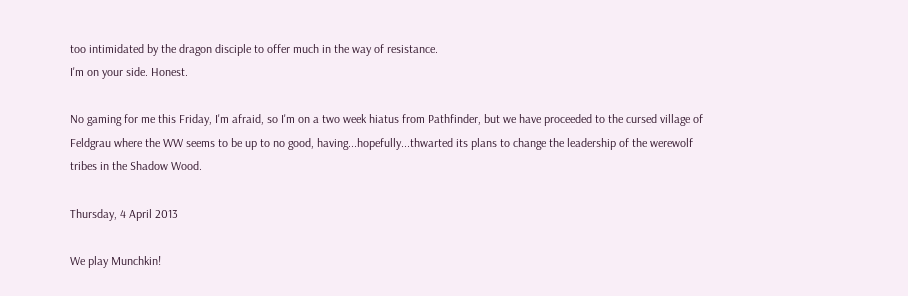too intimidated by the dragon disciple to offer much in the way of resistance.
I'm on your side. Honest.

No gaming for me this Friday, I'm afraid, so I'm on a two week hiatus from Pathfinder, but we have proceeded to the cursed village of Feldgrau where the WW seems to be up to no good, having...hopefully...thwarted its plans to change the leadership of the werewolf tribes in the Shadow Wood.

Thursday, 4 April 2013

We play Munchkin!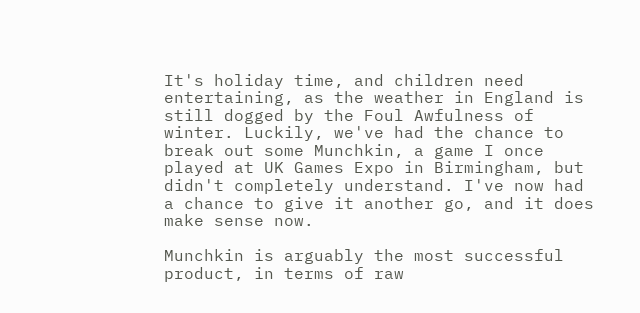It's holiday time, and children need entertaining, as the weather in England is still dogged by the Foul Awfulness of winter. Luckily, we've had the chance to break out some Munchkin, a game I once played at UK Games Expo in Birmingham, but didn't completely understand. I've now had a chance to give it another go, and it does make sense now.

Munchkin is arguably the most successful product, in terms of raw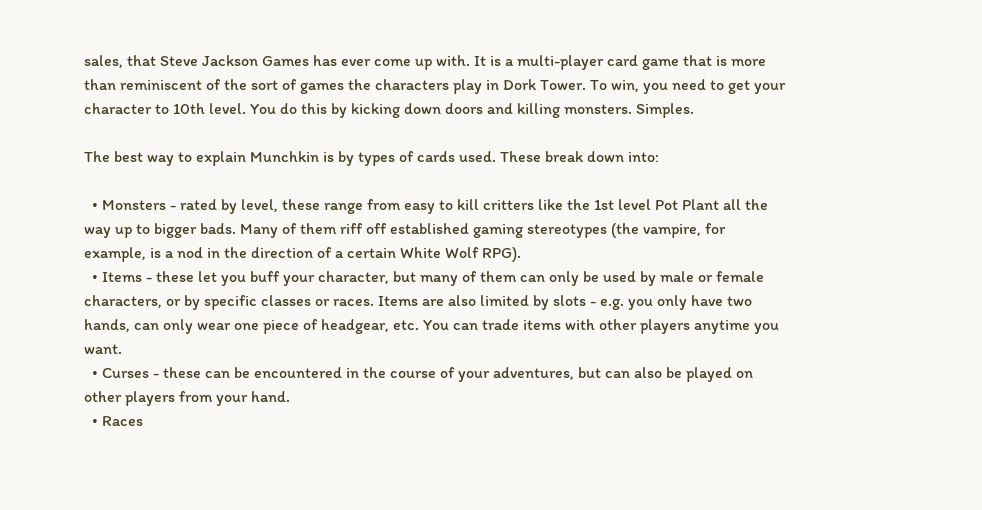sales, that Steve Jackson Games has ever come up with. It is a multi-player card game that is more than reminiscent of the sort of games the characters play in Dork Tower. To win, you need to get your character to 10th level. You do this by kicking down doors and killing monsters. Simples.

The best way to explain Munchkin is by types of cards used. These break down into:

  • Monsters - rated by level, these range from easy to kill critters like the 1st level Pot Plant all the way up to bigger bads. Many of them riff off established gaming stereotypes (the vampire, for example, is a nod in the direction of a certain White Wolf RPG).
  • Items - these let you buff your character, but many of them can only be used by male or female characters, or by specific classes or races. Items are also limited by slots - e.g. you only have two hands, can only wear one piece of headgear, etc. You can trade items with other players anytime you want.
  • Curses - these can be encountered in the course of your adventures, but can also be played on other players from your hand.
  • Races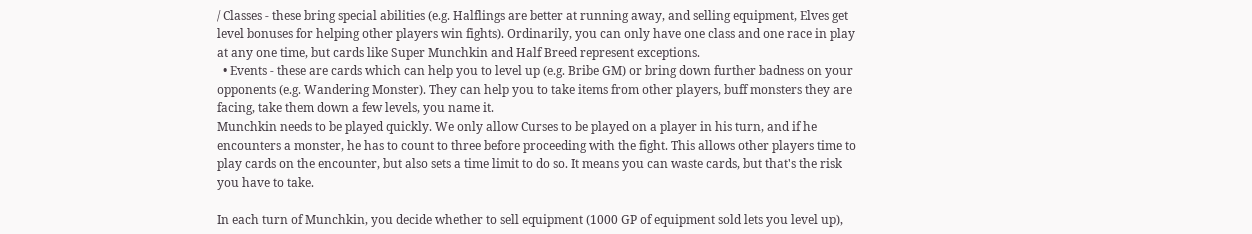/ Classes - these bring special abilities (e.g. Halflings are better at running away, and selling equipment, Elves get level bonuses for helping other players win fights). Ordinarily, you can only have one class and one race in play at any one time, but cards like Super Munchkin and Half Breed represent exceptions.
  • Events - these are cards which can help you to level up (e.g. Bribe GM) or bring down further badness on your opponents (e.g. Wandering Monster). They can help you to take items from other players, buff monsters they are facing, take them down a few levels, you name it.
Munchkin needs to be played quickly. We only allow Curses to be played on a player in his turn, and if he encounters a monster, he has to count to three before proceeding with the fight. This allows other players time to play cards on the encounter, but also sets a time limit to do so. It means you can waste cards, but that's the risk you have to take.

In each turn of Munchkin, you decide whether to sell equipment (1000 GP of equipment sold lets you level up),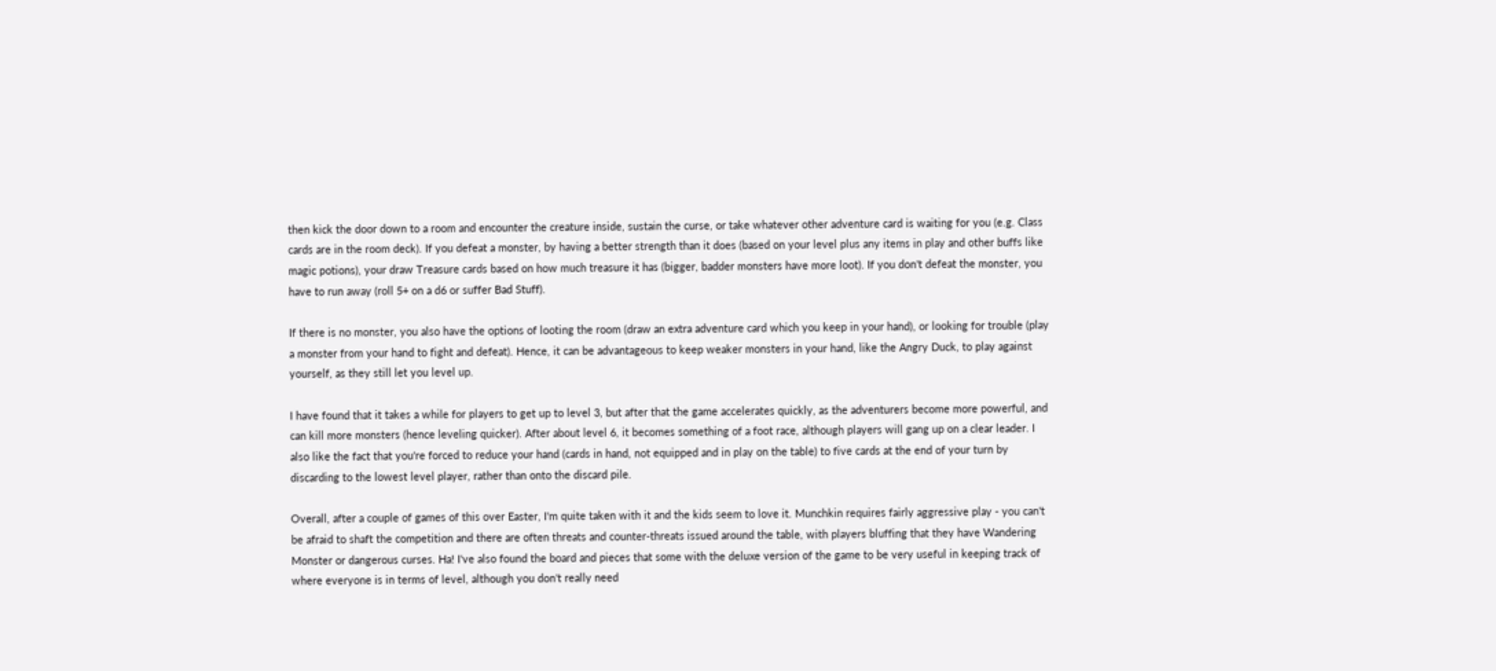then kick the door down to a room and encounter the creature inside, sustain the curse, or take whatever other adventure card is waiting for you (e.g. Class cards are in the room deck). If you defeat a monster, by having a better strength than it does (based on your level plus any items in play and other buffs like magic potions), your draw Treasure cards based on how much treasure it has (bigger, badder monsters have more loot). If you don't defeat the monster, you have to run away (roll 5+ on a d6 or suffer Bad Stuff).

If there is no monster, you also have the options of looting the room (draw an extra adventure card which you keep in your hand), or looking for trouble (play a monster from your hand to fight and defeat). Hence, it can be advantageous to keep weaker monsters in your hand, like the Angry Duck, to play against yourself, as they still let you level up.

I have found that it takes a while for players to get up to level 3, but after that the game accelerates quickly, as the adventurers become more powerful, and can kill more monsters (hence leveling quicker). After about level 6, it becomes something of a foot race, although players will gang up on a clear leader. I also like the fact that you're forced to reduce your hand (cards in hand, not equipped and in play on the table) to five cards at the end of your turn by discarding to the lowest level player, rather than onto the discard pile.

Overall, after a couple of games of this over Easter, I'm quite taken with it and the kids seem to love it. Munchkin requires fairly aggressive play - you can't be afraid to shaft the competition and there are often threats and counter-threats issued around the table, with players bluffing that they have Wandering Monster or dangerous curses. Ha! I've also found the board and pieces that some with the deluxe version of the game to be very useful in keeping track of where everyone is in terms of level, although you don't really need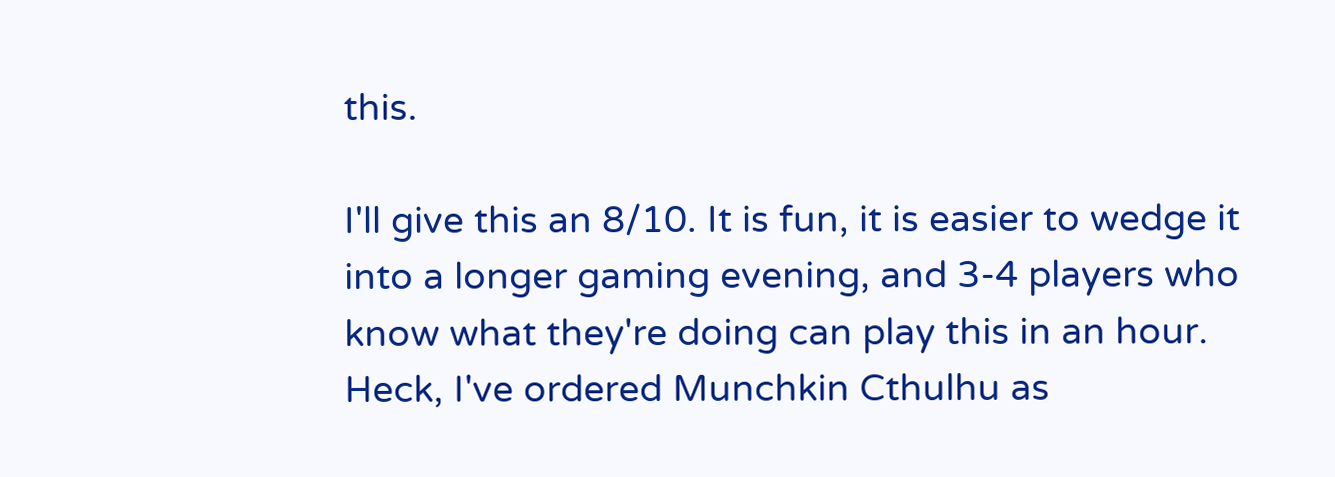this.

I'll give this an 8/10. It is fun, it is easier to wedge it into a longer gaming evening, and 3-4 players who know what they're doing can play this in an hour. Heck, I've ordered Munchkin Cthulhu as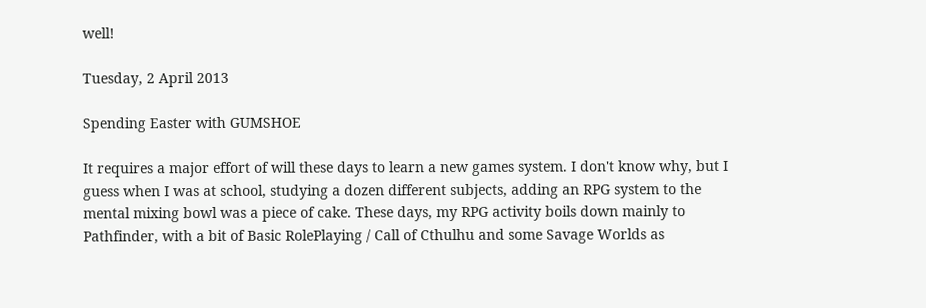well!

Tuesday, 2 April 2013

Spending Easter with GUMSHOE

It requires a major effort of will these days to learn a new games system. I don't know why, but I guess when I was at school, studying a dozen different subjects, adding an RPG system to the mental mixing bowl was a piece of cake. These days, my RPG activity boils down mainly to Pathfinder, with a bit of Basic RolePlaying / Call of Cthulhu and some Savage Worlds as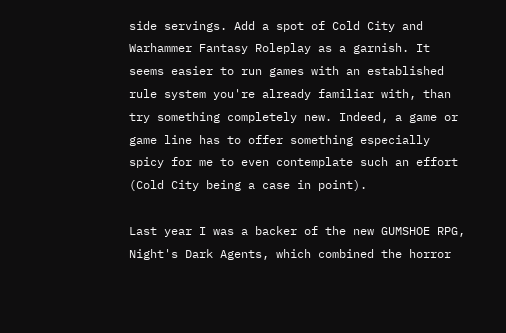side servings. Add a spot of Cold City and Warhammer Fantasy Roleplay as a garnish. It seems easier to run games with an established rule system you're already familiar with, than try something completely new. Indeed, a game or game line has to offer something especially spicy for me to even contemplate such an effort (Cold City being a case in point).

Last year I was a backer of the new GUMSHOE RPG, Night's Dark Agents, which combined the horror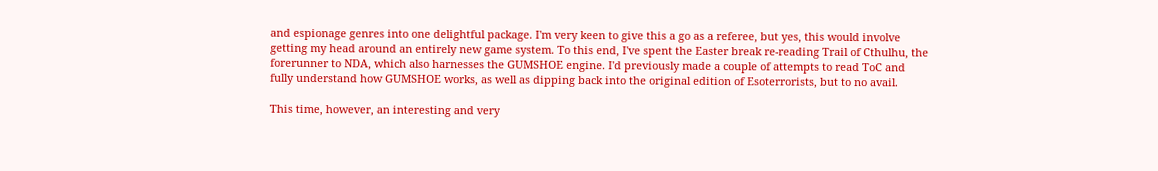and espionage genres into one delightful package. I'm very keen to give this a go as a referee, but yes, this would involve getting my head around an entirely new game system. To this end, I've spent the Easter break re-reading Trail of Cthulhu, the forerunner to NDA, which also harnesses the GUMSHOE engine. I'd previously made a couple of attempts to read ToC and fully understand how GUMSHOE works, as well as dipping back into the original edition of Esoterrorists, but to no avail.

This time, however, an interesting and very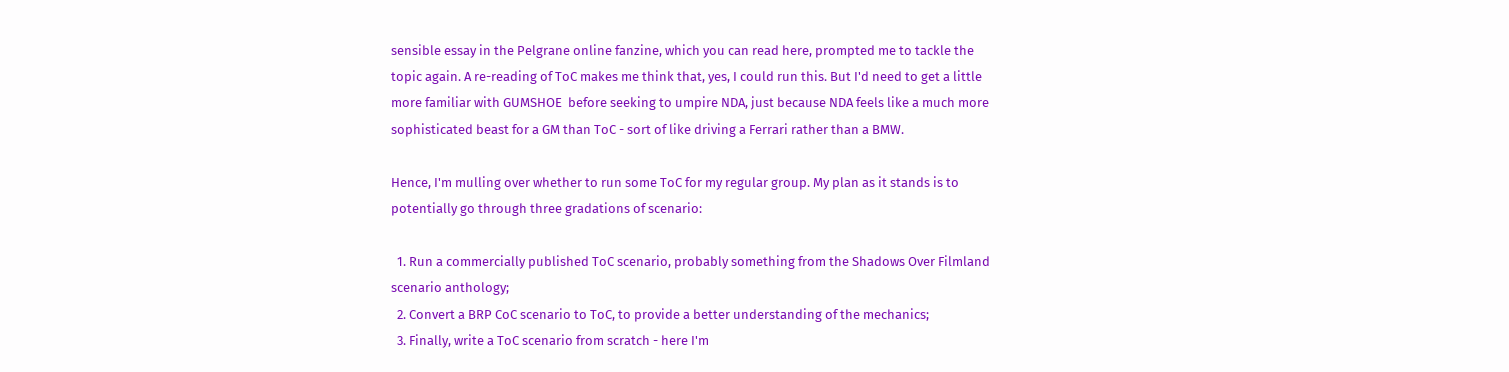sensible essay in the Pelgrane online fanzine, which you can read here, prompted me to tackle the topic again. A re-reading of ToC makes me think that, yes, I could run this. But I'd need to get a little more familiar with GUMSHOE  before seeking to umpire NDA, just because NDA feels like a much more sophisticated beast for a GM than ToC - sort of like driving a Ferrari rather than a BMW.

Hence, I'm mulling over whether to run some ToC for my regular group. My plan as it stands is to potentially go through three gradations of scenario:

  1. Run a commercially published ToC scenario, probably something from the Shadows Over Filmland scenario anthology;
  2. Convert a BRP CoC scenario to ToC, to provide a better understanding of the mechanics;
  3. Finally, write a ToC scenario from scratch - here I'm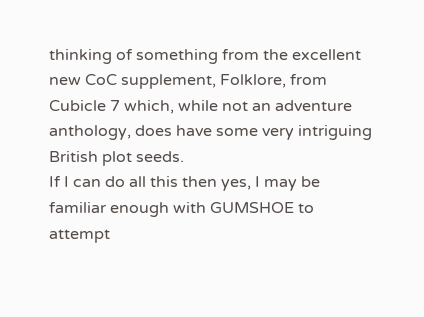thinking of something from the excellent new CoC supplement, Folklore, from Cubicle 7 which, while not an adventure anthology, does have some very intriguing British plot seeds.
If I can do all this then yes, I may be familiar enough with GUMSHOE to attempt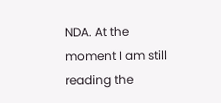NDA. At the moment I am still reading the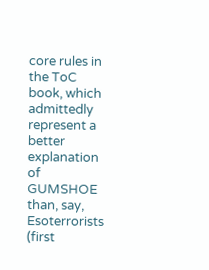core rules in the ToC book, which admittedly represent a better explanation of GUMSHOE than, say, Esoterrorists (first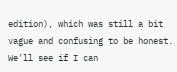edition), which was still a bit vague and confusing to be honest. We'll see if I can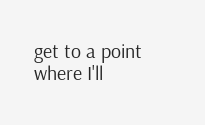get to a point where I'll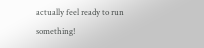actually feel ready to run something!